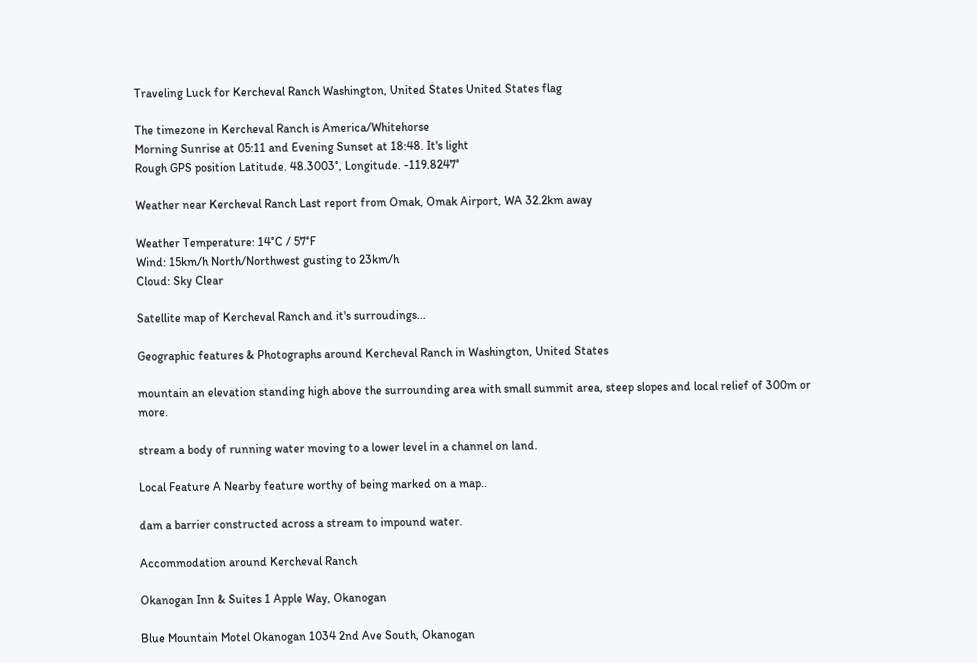Traveling Luck for Kercheval Ranch Washington, United States United States flag

The timezone in Kercheval Ranch is America/Whitehorse
Morning Sunrise at 05:11 and Evening Sunset at 18:48. It's light
Rough GPS position Latitude. 48.3003°, Longitude. -119.8247°

Weather near Kercheval Ranch Last report from Omak, Omak Airport, WA 32.2km away

Weather Temperature: 14°C / 57°F
Wind: 15km/h North/Northwest gusting to 23km/h
Cloud: Sky Clear

Satellite map of Kercheval Ranch and it's surroudings...

Geographic features & Photographs around Kercheval Ranch in Washington, United States

mountain an elevation standing high above the surrounding area with small summit area, steep slopes and local relief of 300m or more.

stream a body of running water moving to a lower level in a channel on land.

Local Feature A Nearby feature worthy of being marked on a map..

dam a barrier constructed across a stream to impound water.

Accommodation around Kercheval Ranch

Okanogan Inn & Suites 1 Apple Way, Okanogan

Blue Mountain Motel Okanogan 1034 2nd Ave South, Okanogan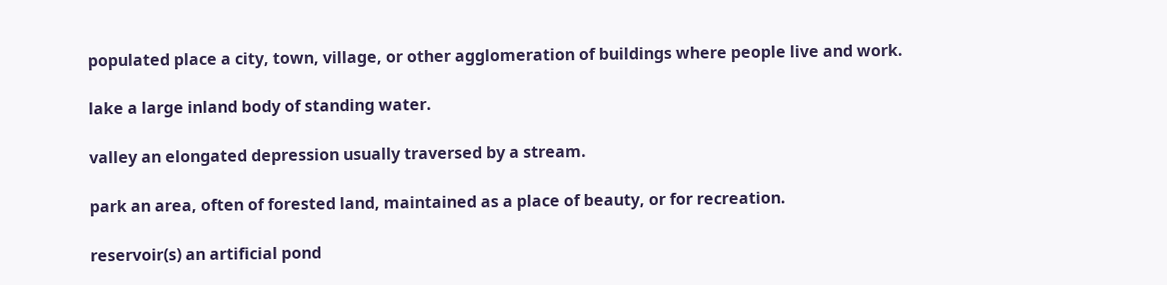populated place a city, town, village, or other agglomeration of buildings where people live and work.

lake a large inland body of standing water.

valley an elongated depression usually traversed by a stream.

park an area, often of forested land, maintained as a place of beauty, or for recreation.

reservoir(s) an artificial pond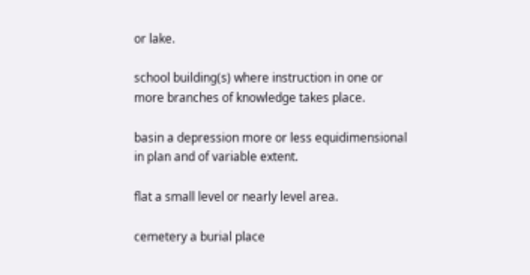or lake.

school building(s) where instruction in one or more branches of knowledge takes place.

basin a depression more or less equidimensional in plan and of variable extent.

flat a small level or nearly level area.

cemetery a burial place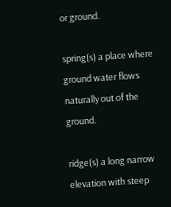or ground.

spring(s) a place where ground water flows naturally out of the ground.

ridge(s) a long narrow elevation with steep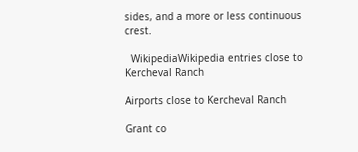sides, and a more or less continuous crest.

  WikipediaWikipedia entries close to Kercheval Ranch

Airports close to Kercheval Ranch

Grant co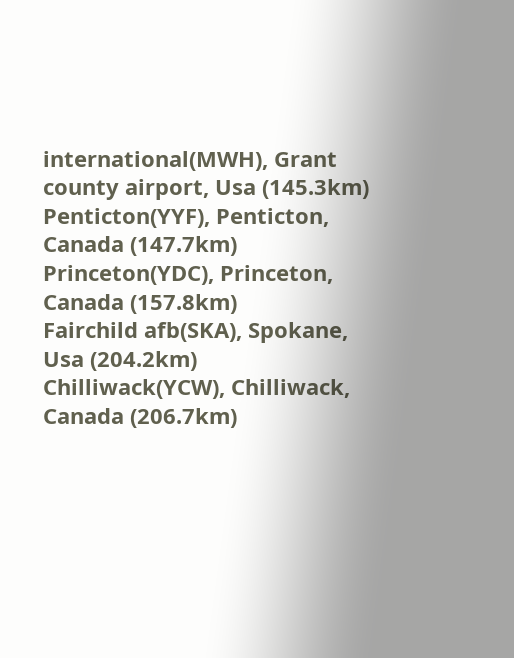international(MWH), Grant county airport, Usa (145.3km)
Penticton(YYF), Penticton, Canada (147.7km)
Princeton(YDC), Princeton, Canada (157.8km)
Fairchild afb(SKA), Spokane, Usa (204.2km)
Chilliwack(YCW), Chilliwack, Canada (206.7km)